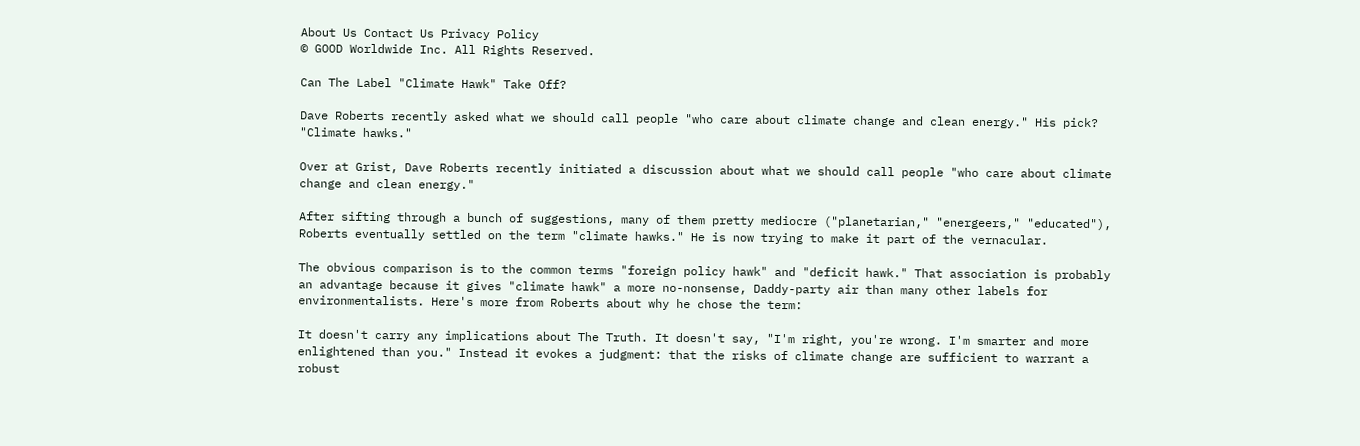About Us Contact Us Privacy Policy
© GOOD Worldwide Inc. All Rights Reserved.

Can The Label "Climate Hawk" Take Off?

Dave Roberts recently asked what we should call people "who care about climate change and clean energy." His pick? "Climate hawks."

Over at Grist, Dave Roberts recently initiated a discussion about what we should call people "who care about climate change and clean energy."

After sifting through a bunch of suggestions, many of them pretty mediocre ("planetarian," "energeers," "educated"), Roberts eventually settled on the term "climate hawks." He is now trying to make it part of the vernacular.

The obvious comparison is to the common terms "foreign policy hawk" and "deficit hawk." That association is probably an advantage because it gives "climate hawk" a more no-nonsense, Daddy-party air than many other labels for environmentalists. Here's more from Roberts about why he chose the term:

It doesn't carry any implications about The Truth. It doesn't say, "I'm right, you're wrong. I'm smarter and more enlightened than you." Instead it evokes a judgment: that the risks of climate change are sufficient to warrant a robust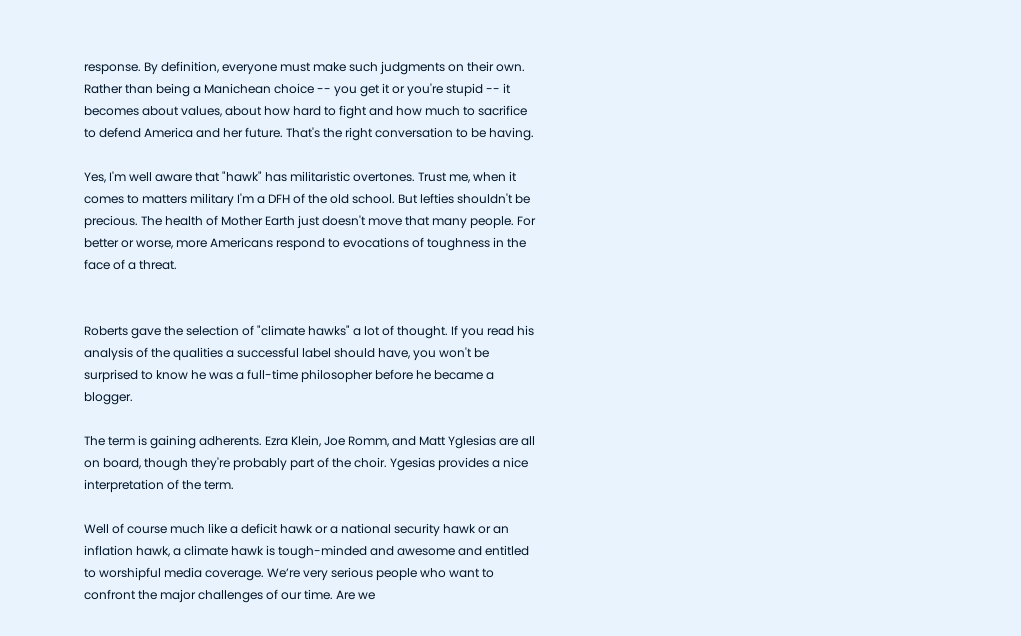response. By definition, everyone must make such judgments on their own. Rather than being a Manichean choice -- you get it or you're stupid -- it becomes about values, about how hard to fight and how much to sacrifice to defend America and her future. That's the right conversation to be having.

Yes, I'm well aware that "hawk" has militaristic overtones. Trust me, when it comes to matters military I'm a DFH of the old school. But lefties shouldn't be precious. The health of Mother Earth just doesn't move that many people. For better or worse, more Americans respond to evocations of toughness in the face of a threat.


Roberts gave the selection of "climate hawks" a lot of thought. If you read his analysis of the qualities a successful label should have, you won't be surprised to know he was a full-time philosopher before he became a blogger.

The term is gaining adherents. Ezra Klein, Joe Romm, and Matt Yglesias are all on board, though they're probably part of the choir. Ygesias provides a nice interpretation of the term.

Well of course much like a deficit hawk or a national security hawk or an inflation hawk, a climate hawk is tough-minded and awesome and entitled to worshipful media coverage. We’re very serious people who want to confront the major challenges of our time. Are we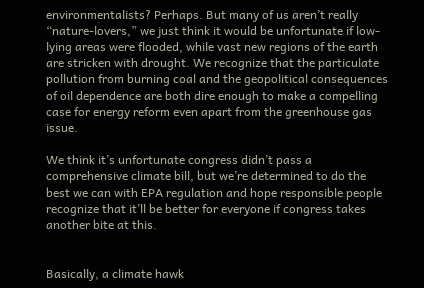environmentalists? Perhaps. But many of us aren’t really “nature-lovers,” we just think it would be unfortunate if low-lying areas were flooded, while vast new regions of the earth are stricken with drought. We recognize that the particulate pollution from burning coal and the geopolitical consequences of oil dependence are both dire enough to make a compelling case for energy reform even apart from the greenhouse gas issue.

We think it’s unfortunate congress didn’t pass a comprehensive climate bill, but we’re determined to do the best we can with EPA regulation and hope responsible people recognize that it’ll be better for everyone if congress takes another bite at this.


Basically, a climate hawk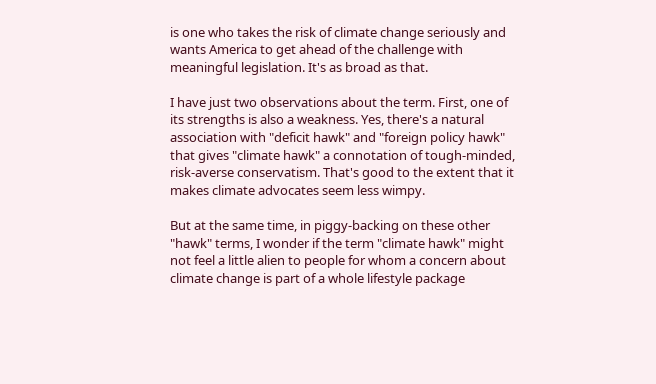is one who takes the risk of climate change seriously and wants America to get ahead of the challenge with meaningful legislation. It's as broad as that.

I have just two observations about the term. First, one of its strengths is also a weakness. Yes, there's a natural association with "deficit hawk" and "foreign policy hawk" that gives "climate hawk" a connotation of tough-minded, risk-averse conservatism. That's good to the extent that it makes climate advocates seem less wimpy.

But at the same time, in piggy-backing on these other "hawk" terms, I wonder if the term "climate hawk" might not feel a little alien to people for whom a concern about climate change is part of a whole lifestyle package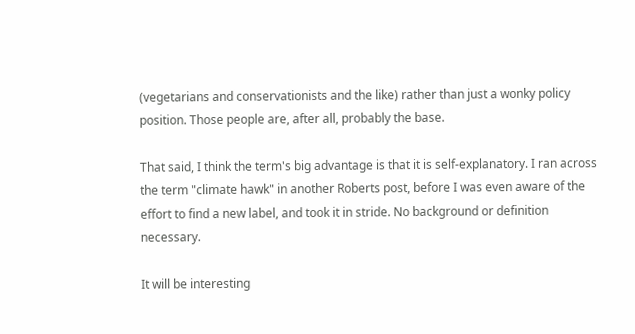(vegetarians and conservationists and the like) rather than just a wonky policy position. Those people are, after all, probably the base.

That said, I think the term's big advantage is that it is self-explanatory. I ran across the term "climate hawk" in another Roberts post, before I was even aware of the effort to find a new label, and took it in stride. No background or definition necessary.

It will be interesting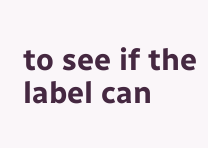to see if the label can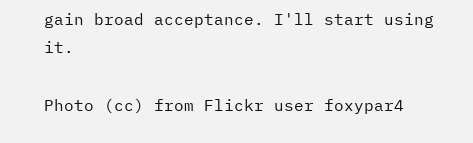gain broad acceptance. I'll start using it.

Photo (cc) from Flickr user foxypar4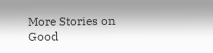More Stories on Good